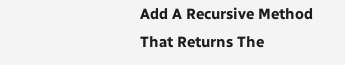Add A Recursive Method That Returns The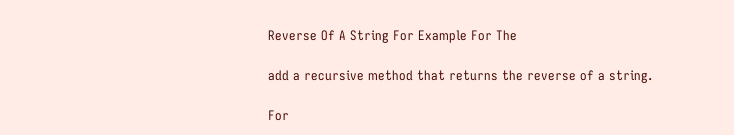Reverse Of A String For Example For The

add a recursive method that returns the reverse of a string.

For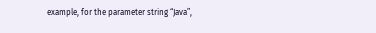example, for the parameter string “Java”,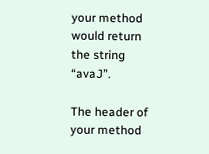your method would return the string “avaJ”.

The header of your method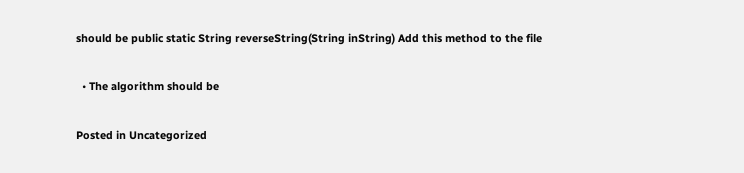should be public static String reverseString(String inString) Add this method to the file


  • The algorithm should be


Posted in Uncategorized